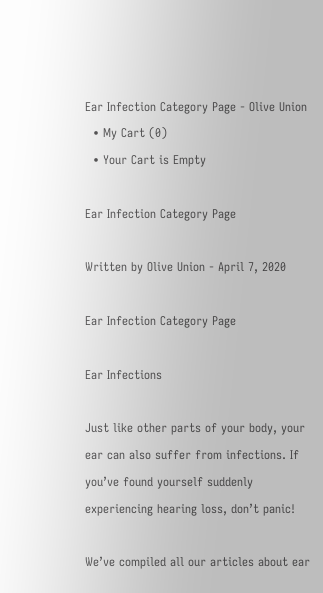Ear Infection Category Page - Olive Union
  • My Cart (0)
  • Your Cart is Empty

Ear Infection Category Page

Written by Olive Union - April 7, 2020

Ear Infection Category Page

Ear Infections

Just like other parts of your body, your ear can also suffer from infections. If you’ve found yourself suddenly experiencing hearing loss, don’t panic!

We’ve compiled all our articles about ear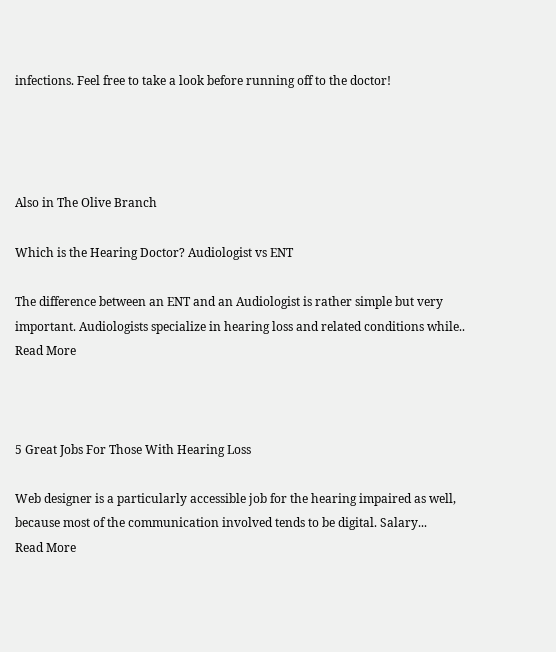infections. Feel free to take a look before running off to the doctor!




Also in The Olive Branch

Which is the Hearing Doctor? Audiologist vs ENT

The difference between an ENT and an Audiologist is rather simple but very important. Audiologists specialize in hearing loss and related conditions while..
Read More



5 Great Jobs For Those With Hearing Loss

Web designer is a particularly accessible job for the hearing impaired as well, because most of the communication involved tends to be digital. Salary...
Read More